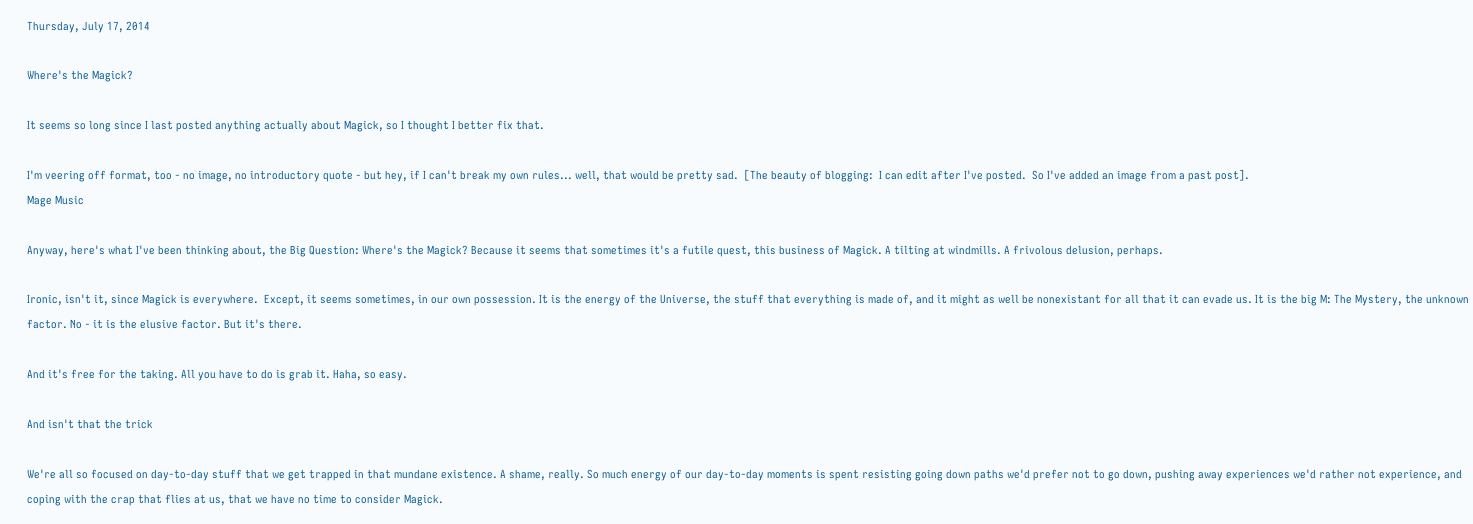Thursday, July 17, 2014

Where's the Magick?

It seems so long since I last posted anything actually about Magick, so I thought I better fix that.

I'm veering off format, too - no image, no introductory quote - but hey, if I can't break my own rules... well, that would be pretty sad.  [The beauty of blogging:  I can edit after I've posted.  So I've added an image from a past post].
Mage Music

Anyway, here's what I've been thinking about, the Big Question: Where's the Magick? Because it seems that sometimes it's a futile quest, this business of Magick. A tilting at windmills. A frivolous delusion, perhaps.

Ironic, isn't it, since Magick is everywhere.  Except, it seems sometimes, in our own possession. It is the energy of the Universe, the stuff that everything is made of, and it might as well be nonexistant for all that it can evade us. It is the big M: The Mystery, the unknown factor. No - it is the elusive factor. But it's there.

And it's free for the taking. All you have to do is grab it. Haha, so easy.

And isn't that the trick

We're all so focused on day-to-day stuff that we get trapped in that mundane existence. A shame, really. So much energy of our day-to-day moments is spent resisting going down paths we'd prefer not to go down, pushing away experiences we'd rather not experience, and coping with the crap that flies at us, that we have no time to consider Magick.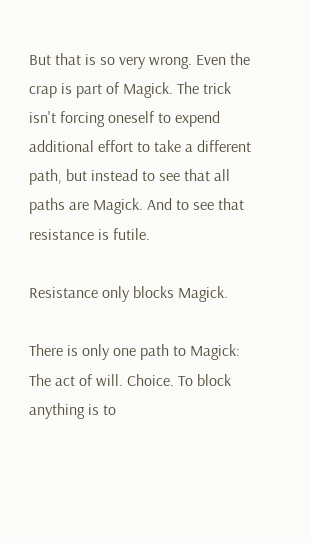But that is so very wrong. Even the crap is part of Magick. The trick isn't forcing oneself to expend additional effort to take a different path, but instead to see that all paths are Magick. And to see that resistance is futile.

Resistance only blocks Magick.

There is only one path to Magick:  The act of will. Choice. To block anything is to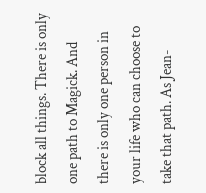block all things. There is only one path to Magick. And there is only one person in your life who can choose to take that path. As Jean-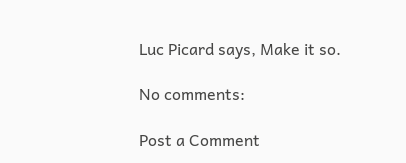Luc Picard says, Make it so.

No comments:

Post a Comment